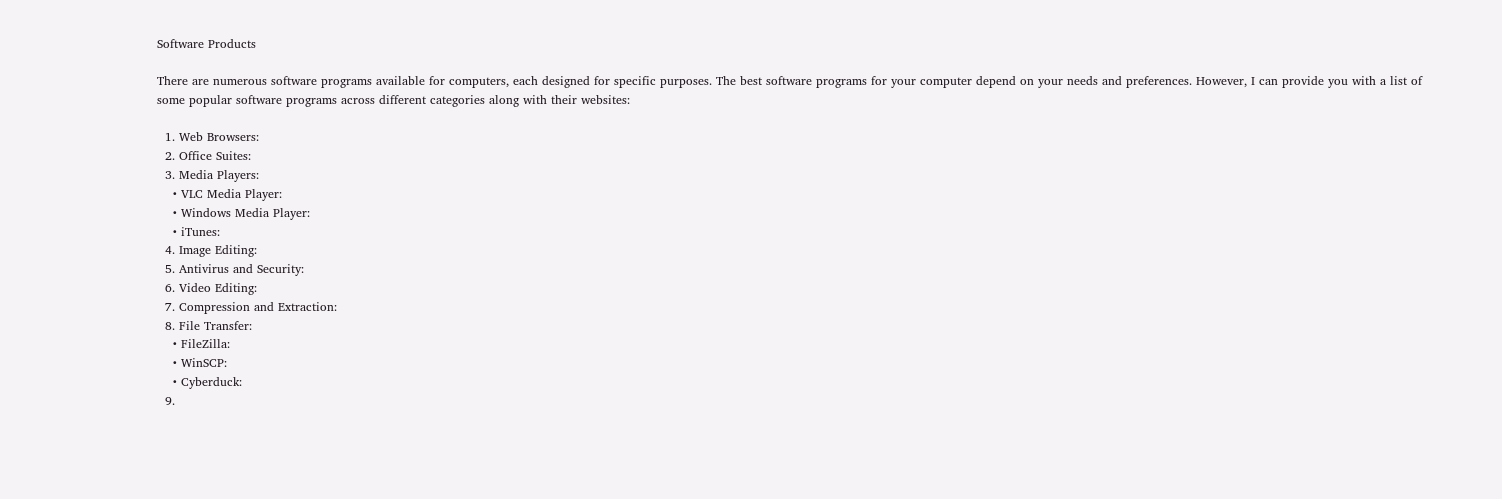Software Products

There are numerous software programs available for computers, each designed for specific purposes. The best software programs for your computer depend on your needs and preferences. However, I can provide you with a list of some popular software programs across different categories along with their websites:

  1. Web Browsers:
  2. Office Suites:
  3. Media Players:
    • VLC Media Player:
    • Windows Media Player:
    • iTunes:
  4. Image Editing:
  5. Antivirus and Security:
  6. Video Editing:
  7. Compression and Extraction:
  8. File Transfer:
    • FileZilla:
    • WinSCP:
    • Cyberduck:
  9.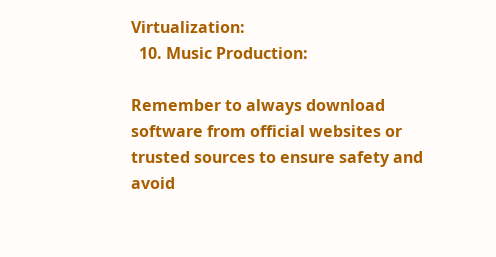Virtualization:
  10. Music Production:

Remember to always download software from official websites or trusted sources to ensure safety and avoid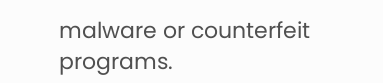malware or counterfeit programs.